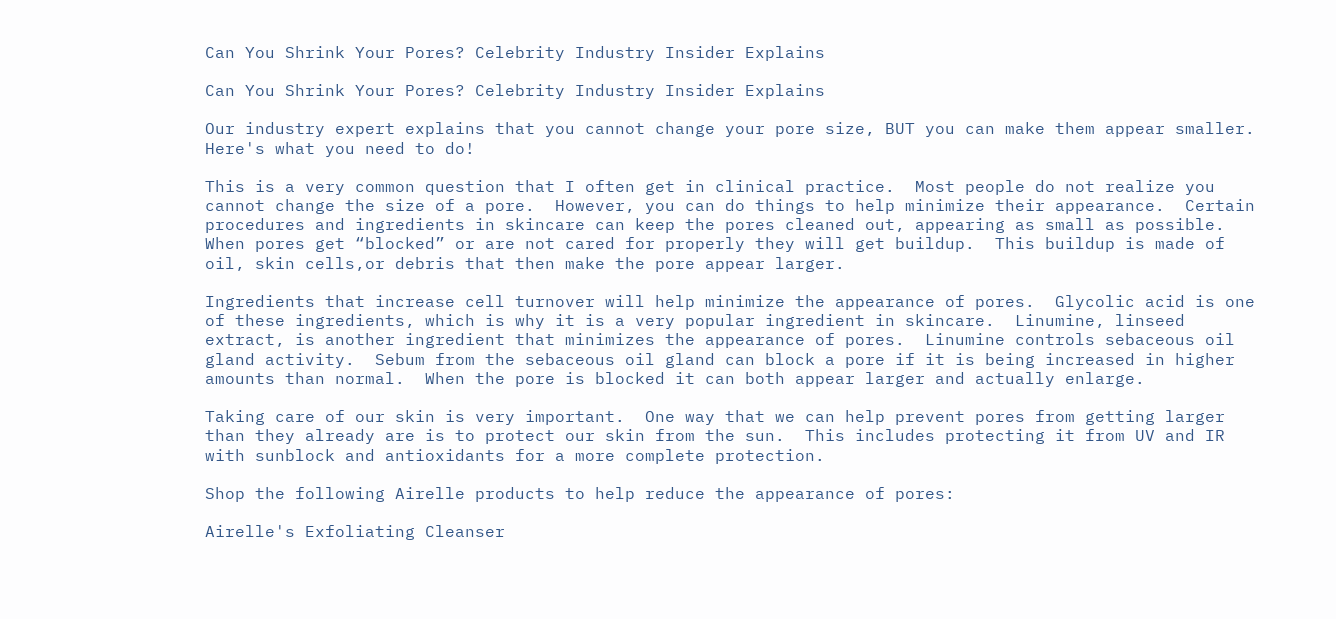Can You Shrink Your Pores? Celebrity Industry Insider Explains

Can You Shrink Your Pores? Celebrity Industry Insider Explains

Our industry expert explains that you cannot change your pore size, BUT you can make them appear smaller. Here's what you need to do!

This is a very common question that I often get in clinical practice.  Most people do not realize you cannot change the size of a pore.  However, you can do things to help minimize their appearance.  Certain procedures and ingredients in skincare can keep the pores cleaned out, appearing as small as possible.  When pores get “blocked” or are not cared for properly they will get buildup.  This buildup is made of oil, skin cells,or debris that then make the pore appear larger.

Ingredients that increase cell turnover will help minimize the appearance of pores.  Glycolic acid is one of these ingredients, which is why it is a very popular ingredient in skincare.  Linumine, linseed extract, is another ingredient that minimizes the appearance of pores.  Linumine controls sebaceous oil gland activity.  Sebum from the sebaceous oil gland can block a pore if it is being increased in higher amounts than normal.  When the pore is blocked it can both appear larger and actually enlarge.

Taking care of our skin is very important.  One way that we can help prevent pores from getting larger than they already are is to protect our skin from the sun.  This includes protecting it from UV and IR with sunblock and antioxidants for a more complete protection.

Shop the following Airelle products to help reduce the appearance of pores:

Airelle's Exfoliating Cleanser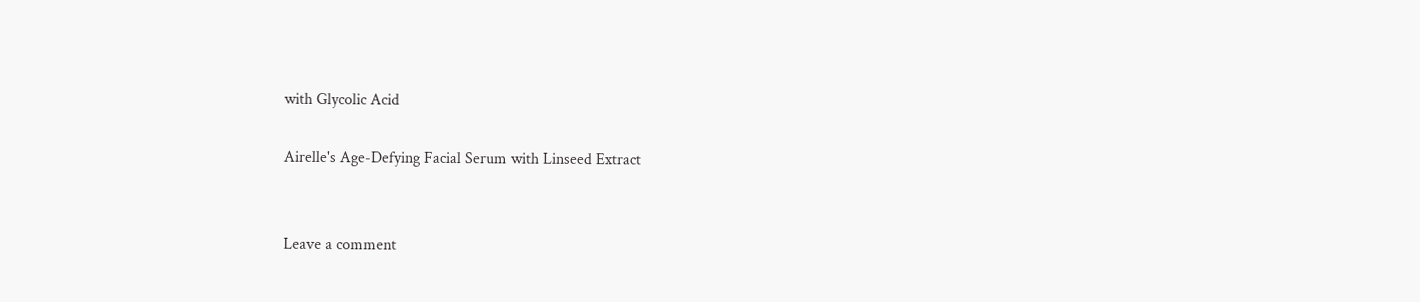with Glycolic Acid

Airelle's Age-Defying Facial Serum with Linseed Extract


Leave a comment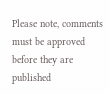Please note, comments must be approved before they are published